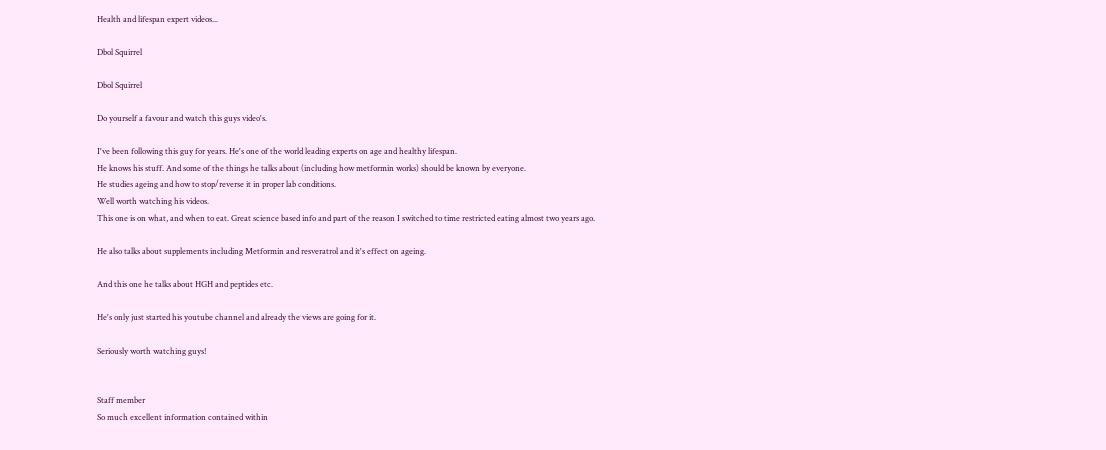Health and lifespan expert videos...

Dbol Squirrel

Dbol Squirrel

Do yourself a favour and watch this guys video's.

I've been following this guy for years. He's one of the world leading experts on age and healthy lifespan.
He knows his stuff. And some of the things he talks about (including how metformin works) should be known by everyone.
He studies ageing and how to stop/reverse it in proper lab conditions.
Well worth watching his videos.
This one is on what, and when to eat. Great science based info and part of the reason I switched to time restricted eating almost two years ago.

He also talks about supplements including Metformin and resveratrol and it's effect on ageing.

And this one he talks about HGH and peptides etc.

He's only just started his youtube channel and already the views are going for it.

Seriously worth watching guys!


Staff member
So much excellent information contained within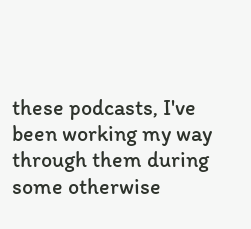these podcasts, I've been working my way through them during some otherwise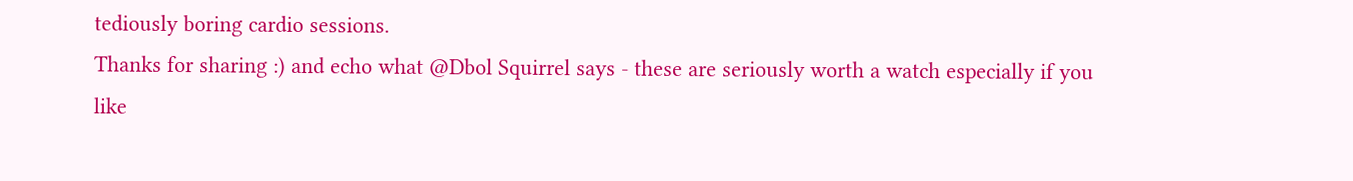tediously boring cardio sessions.
Thanks for sharing :) and echo what @Dbol Squirrel says - these are seriously worth a watch especially if you like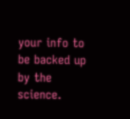your info to be backed up by the science.